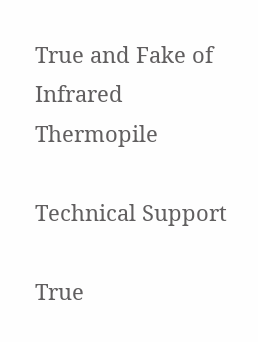True and Fake of Infrared Thermopile

Technical Support

True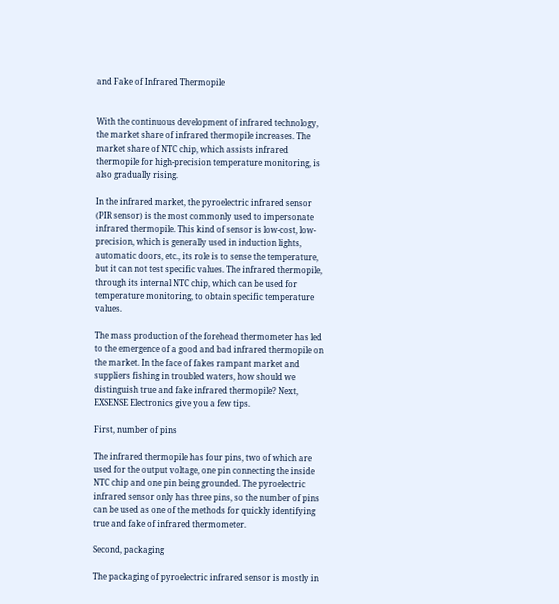and Fake of Infrared Thermopile


With the continuous development of infrared technology, the market share of infrared thermopile increases. The market share of NTC chip, which assists infrared thermopile for high-precision temperature monitoring, is also gradually rising.

In the infrared market, the pyroelectric infrared sensor (PIR sensor) is the most commonly used to impersonate infrared thermopile. This kind of sensor is low-cost, low-precision, which is generally used in induction lights, automatic doors, etc., its role is to sense the temperature, but it can not test specific values. The infrared thermopile, through its internal NTC chip, which can be used for temperature monitoring, to obtain specific temperature values.

The mass production of the forehead thermometer has led to the emergence of a good and bad infrared thermopile on the market. In the face of fakes rampant market and suppliers fishing in troubled waters, how should we distinguish true and fake infrared thermopile? Next, EXSENSE Electronics give you a few tips.

First, number of pins

The infrared thermopile has four pins, two of which are used for the output voltage, one pin connecting the inside NTC chip and one pin being grounded. The pyroelectric infrared sensor only has three pins, so the number of pins can be used as one of the methods for quickly identifying true and fake of infrared thermometer.

Second, packaging

The packaging of pyroelectric infrared sensor is mostly in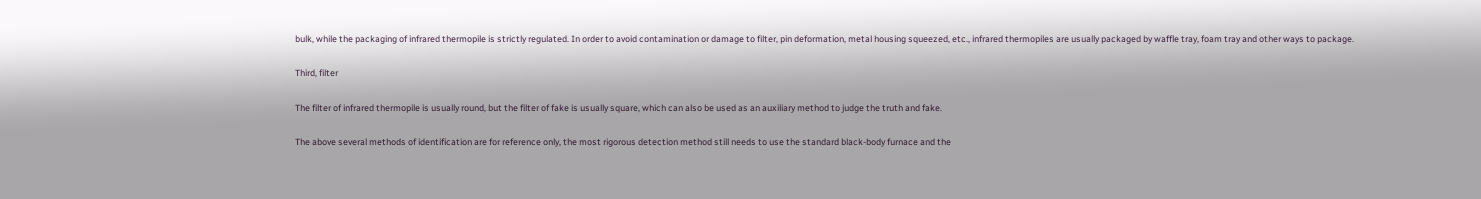bulk, while the packaging of infrared thermopile is strictly regulated. In order to avoid contamination or damage to filter, pin deformation, metal housing squeezed, etc., infrared thermopiles are usually packaged by waffle tray, foam tray and other ways to package.

Third, filter

The filter of infrared thermopile is usually round, but the filter of fake is usually square, which can also be used as an auxiliary method to judge the truth and fake.

The above several methods of identification are for reference only, the most rigorous detection method still needs to use the standard black-body furnace and the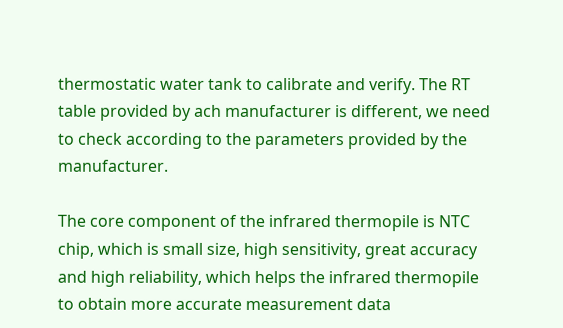thermostatic water tank to calibrate and verify. The RT table provided by ach manufacturer is different, we need to check according to the parameters provided by the manufacturer.

The core component of the infrared thermopile is NTC chip, which is small size, high sensitivity, great accuracy and high reliability, which helps the infrared thermopile to obtain more accurate measurement data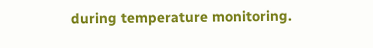during temperature monitoring.